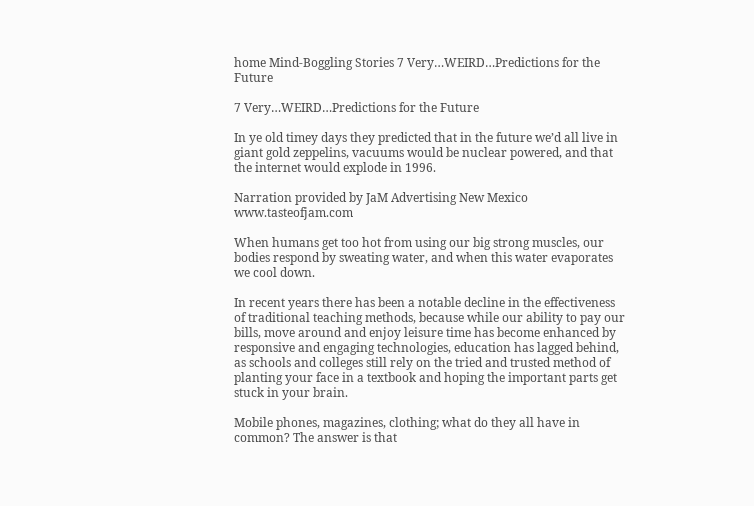home Mind-Boggling Stories 7 Very…WEIRD…Predictions for the Future

7 Very…WEIRD…Predictions for the Future

In ye old timey days they predicted that in the future we’d all live in giant gold zeppelins, vacuums would be nuclear powered, and that the internet would explode in 1996.

Narration provided by JaM Advertising New Mexico www.tasteofjam.com

When humans get too hot from using our big strong muscles, our bodies respond by sweating water, and when this water evaporates we cool down.

In recent years there has been a notable decline in the effectiveness of traditional teaching methods, because while our ability to pay our bills, move around and enjoy leisure time has become enhanced by responsive and engaging technologies, education has lagged behind, as schools and colleges still rely on the tried and trusted method of planting your face in a textbook and hoping the important parts get stuck in your brain.

Mobile phones, magazines, clothing; what do they all have in common? The answer is that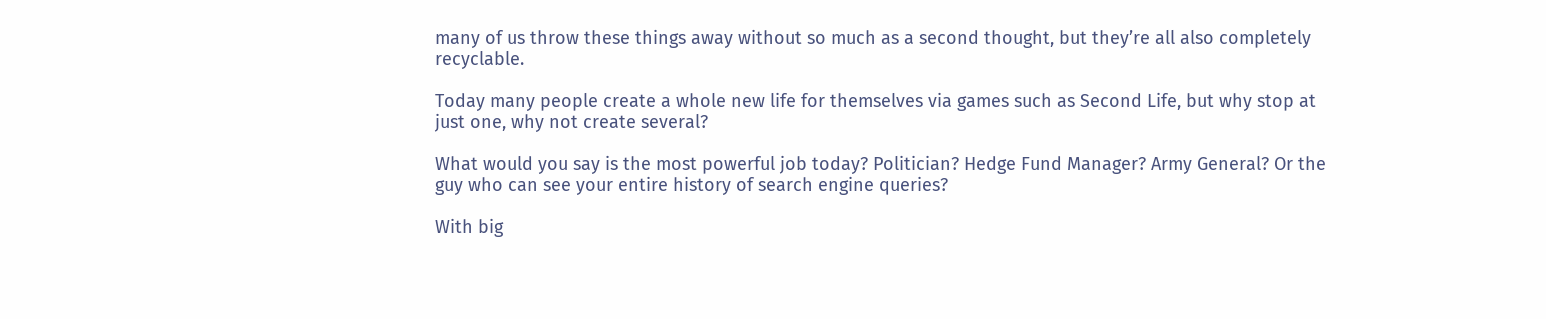many of us throw these things away without so much as a second thought, but they’re all also completely recyclable.

Today many people create a whole new life for themselves via games such as Second Life, but why stop at just one, why not create several?

What would you say is the most powerful job today? Politician? Hedge Fund Manager? Army General? Or the guy who can see your entire history of search engine queries?

With big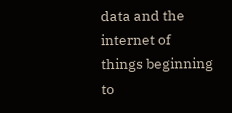data and the internet of things beginning to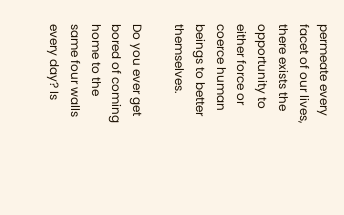permeate every facet of our lives, there exists the opportunity to either force or coerce human beings to better themselves.

Do you ever get bored of coming home to the same four walls every day? Is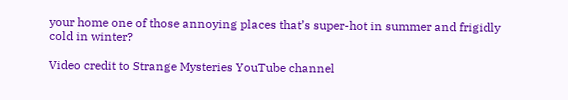your home one of those annoying places that’s super-hot in summer and frigidly cold in winter?

Video credit to Strange Mysteries YouTube channel